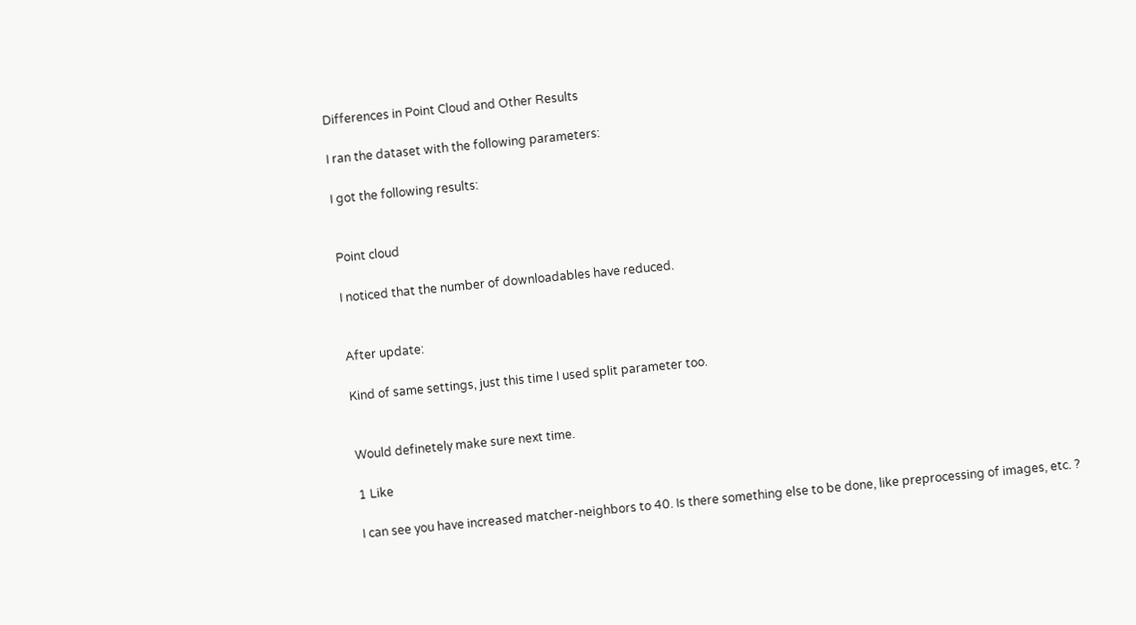Differences in Point Cloud and Other Results

I ran the dataset with the following parameters:

I got the following results:


Point cloud

I noticed that the number of downloadables have reduced.


After update:

Kind of same settings, just this time I used split parameter too.


Would definetely make sure next time.

1 Like

I can see you have increased matcher-neighbors to 40. Is there something else to be done, like preprocessing of images, etc. ?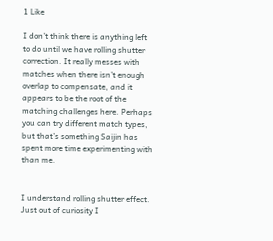1 Like

I don’t think there is anything left to do until we have rolling shutter correction. It really messes with matches when there isn’t enough overlap to compensate, and it appears to be the root of the matching challenges here. Perhaps you can try different match types, but that’s something Saijin has spent more time experimenting with than me.


I understand rolling shutter effect. Just out of curiosity I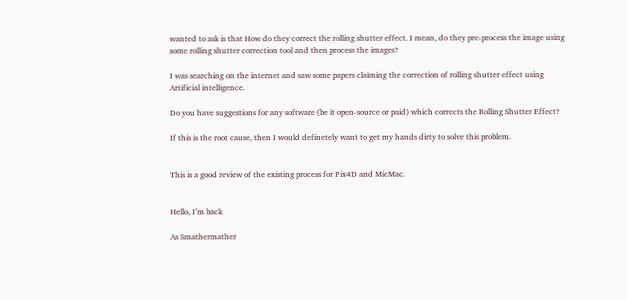wanted to ask is that How do they correct the rolling shutter effect. I mean, do they pre-process the image using some rolling shutter correction tool and then process the images?

I was searching on the internet and saw some papers claiming the correction of rolling shutter effect using Artificial intelligence.

Do you have suggestions for any software (be it open-source or paid) which corrects the Rolling Shutter Effect?

If this is the root cause, then I would definetely want to get my hands dirty to solve this problem.


This is a good review of the existing process for Pix4D and MicMac.


Hello, I’m back

As Smathermather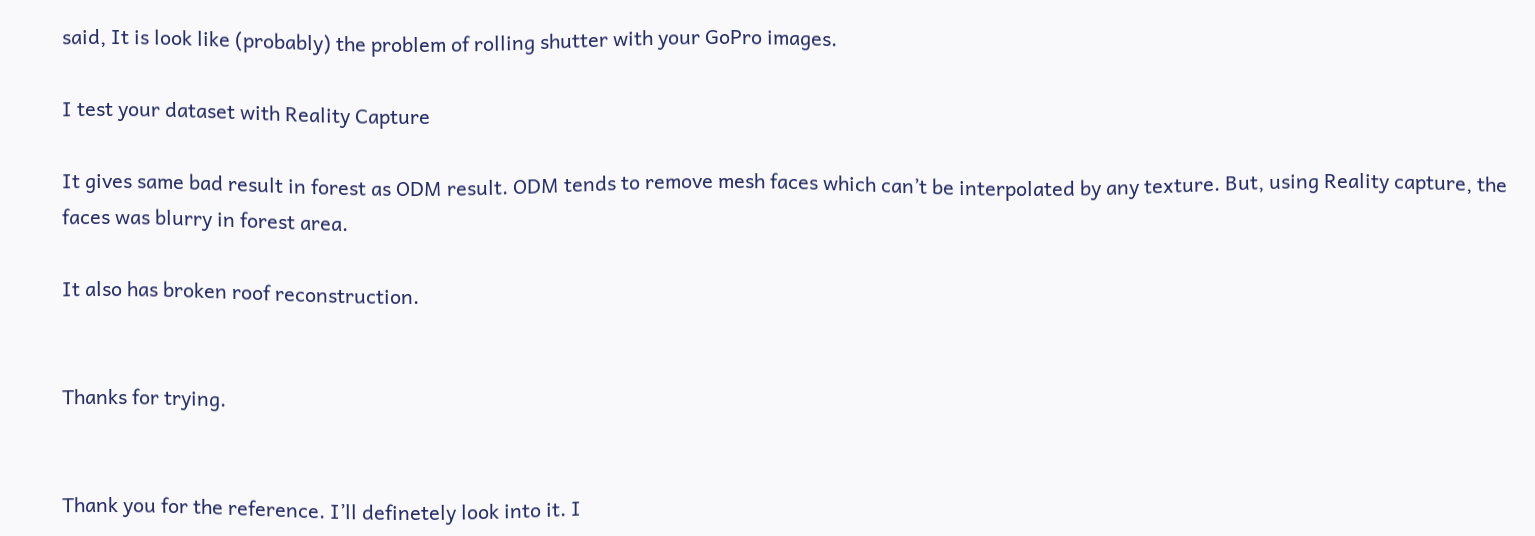said, It is look like (probably) the problem of rolling shutter with your GoPro images.

I test your dataset with Reality Capture

It gives same bad result in forest as ODM result. ODM tends to remove mesh faces which can’t be interpolated by any texture. But, using Reality capture, the faces was blurry in forest area.

It also has broken roof reconstruction.


Thanks for trying.


Thank you for the reference. I’ll definetely look into it. I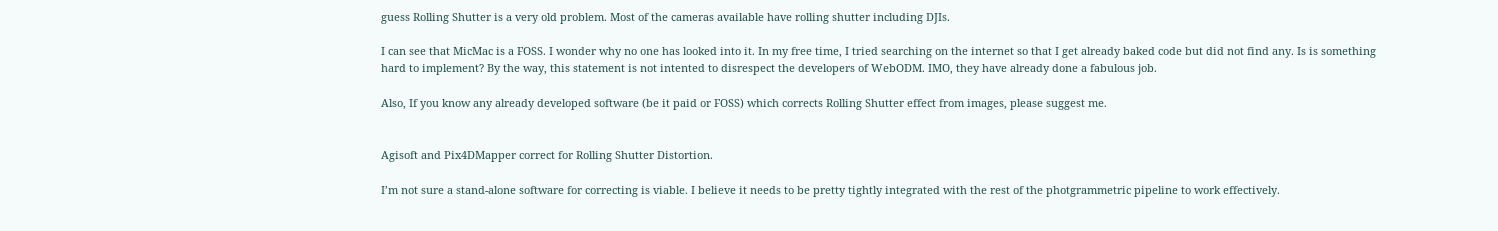guess Rolling Shutter is a very old problem. Most of the cameras available have rolling shutter including DJIs.

I can see that MicMac is a FOSS. I wonder why no one has looked into it. In my free time, I tried searching on the internet so that I get already baked code but did not find any. Is is something hard to implement? By the way, this statement is not intented to disrespect the developers of WebODM. IMO, they have already done a fabulous job.

Also, If you know any already developed software (be it paid or FOSS) which corrects Rolling Shutter effect from images, please suggest me.


Agisoft and Pix4DMapper correct for Rolling Shutter Distortion.

I’m not sure a stand-alone software for correcting is viable. I believe it needs to be pretty tightly integrated with the rest of the photgrammetric pipeline to work effectively.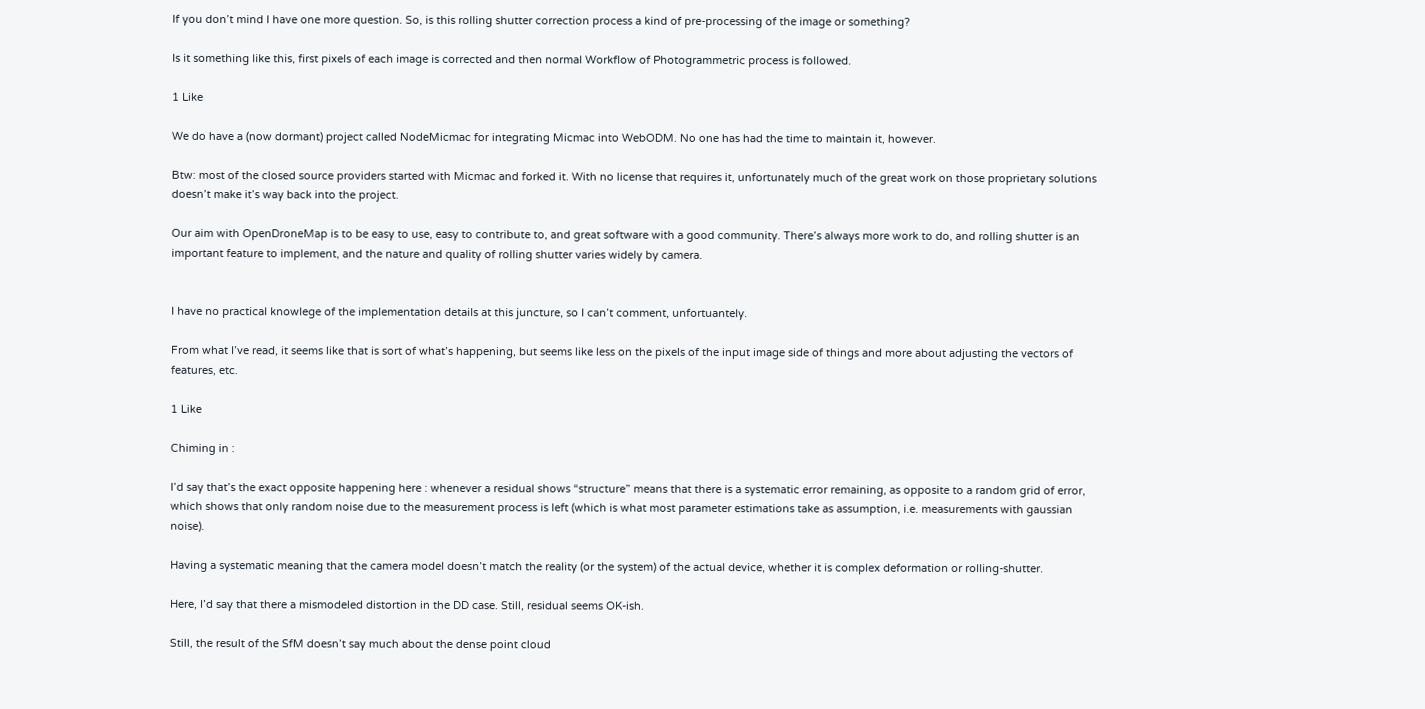If you don’t mind I have one more question. So, is this rolling shutter correction process a kind of pre-processing of the image or something?

Is it something like this, first pixels of each image is corrected and then normal Workflow of Photogrammetric process is followed.

1 Like

We do have a (now dormant) project called NodeMicmac for integrating Micmac into WebODM. No one has had the time to maintain it, however.

Btw: most of the closed source providers started with Micmac and forked it. With no license that requires it, unfortunately much of the great work on those proprietary solutions doesn’t make it’s way back into the project.

Our aim with OpenDroneMap is to be easy to use, easy to contribute to, and great software with a good community. There’s always more work to do, and rolling shutter is an important feature to implement, and the nature and quality of rolling shutter varies widely by camera.


I have no practical knowlege of the implementation details at this juncture, so I can’t comment, unfortuantely.

From what I’ve read, it seems like that is sort of what’s happening, but seems like less on the pixels of the input image side of things and more about adjusting the vectors of features, etc.

1 Like

Chiming in :

I’d say that’s the exact opposite happening here : whenever a residual shows “structure” means that there is a systematic error remaining, as opposite to a random grid of error, which shows that only random noise due to the measurement process is left (which is what most parameter estimations take as assumption, i.e. measurements with gaussian noise).

Having a systematic meaning that the camera model doesn’t match the reality (or the system) of the actual device, whether it is complex deformation or rolling-shutter.

Here, I’d say that there a mismodeled distortion in the DD case. Still, residual seems OK-ish.

Still, the result of the SfM doesn’t say much about the dense point cloud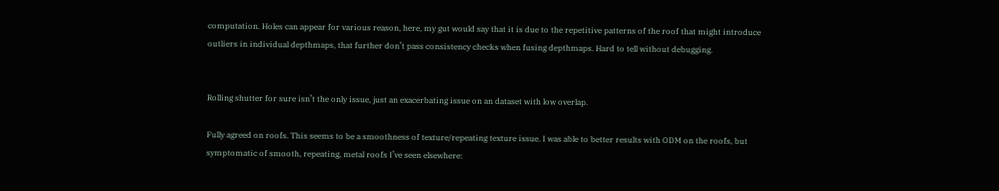computation. Holes can appear for various reason, here, my gut would say that it is due to the repetitive patterns of the roof that might introduce outliers in individual depthmaps, that further don’t pass consistency checks when fusing depthmaps. Hard to tell without debugging.


Rolling shutter for sure isn’t the only issue, just an exacerbating issue on an dataset with low overlap.

Fully agreed on roofs. This seems to be a smoothness of texture/repeating texture issue. I was able to better results with ODM on the roofs, but symptomatic of smooth, repeating, metal roofs I’ve seen elsewhere: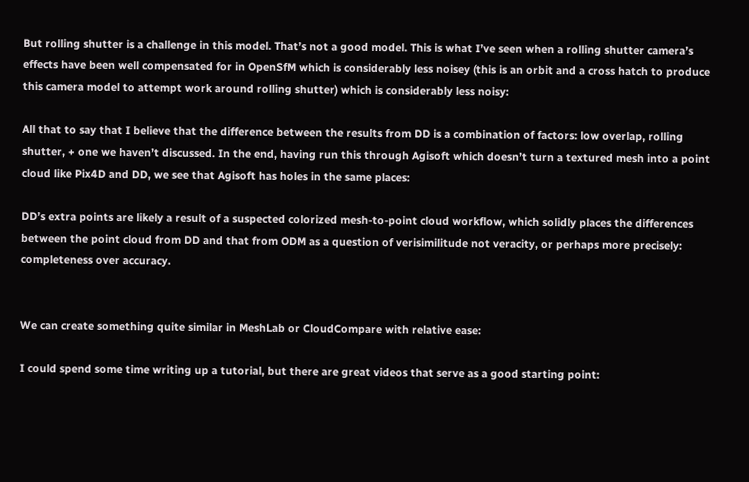But rolling shutter is a challenge in this model. That’s not a good model. This is what I’ve seen when a rolling shutter camera’s effects have been well compensated for in OpenSfM which is considerably less noisey (this is an orbit and a cross hatch to produce this camera model to attempt work around rolling shutter) which is considerably less noisy:

All that to say that I believe that the difference between the results from DD is a combination of factors: low overlap, rolling shutter, + one we haven’t discussed. In the end, having run this through Agisoft which doesn’t turn a textured mesh into a point cloud like Pix4D and DD, we see that Agisoft has holes in the same places:

DD’s extra points are likely a result of a suspected colorized mesh-to-point cloud workflow, which solidly places the differences between the point cloud from DD and that from ODM as a question of verisimilitude not veracity, or perhaps more precisely: completeness over accuracy.


We can create something quite similar in MeshLab or CloudCompare with relative ease:

I could spend some time writing up a tutorial, but there are great videos that serve as a good starting point: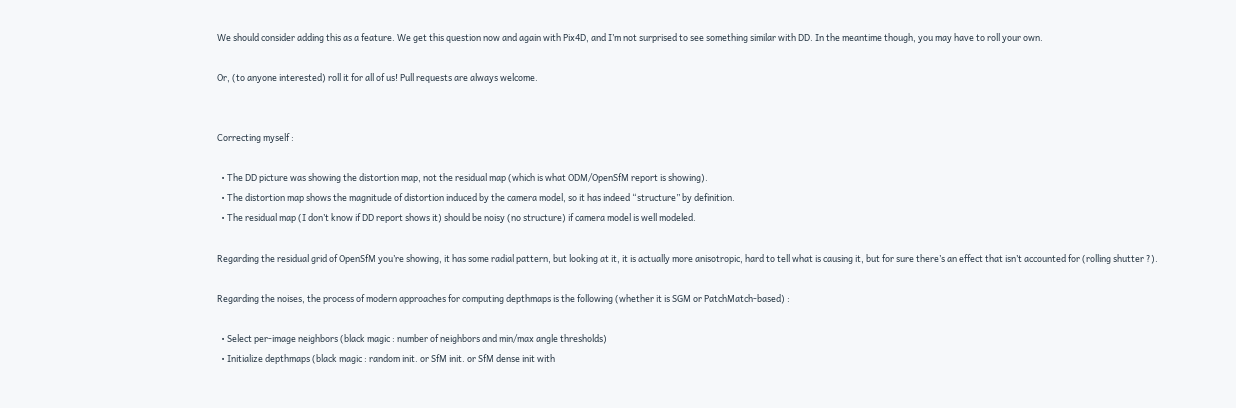We should consider adding this as a feature. We get this question now and again with Pix4D, and I’m not surprised to see something similar with DD. In the meantime though, you may have to roll your own.

Or, (to anyone interested) roll it for all of us! Pull requests are always welcome.


Correcting myself :

  • The DD picture was showing the distortion map, not the residual map (which is what ODM/OpenSfM report is showing).
  • The distortion map shows the magnitude of distortion induced by the camera model, so it has indeed “structure” by definition.
  • The residual map (I don’t know if DD report shows it) should be noisy (no structure) if camera model is well modeled.

Regarding the residual grid of OpenSfM you’re showing, it has some radial pattern, but looking at it, it is actually more anisotropic, hard to tell what is causing it, but for sure there’s an effect that isn’t accounted for (rolling shutter ?).

Regarding the noises, the process of modern approaches for computing depthmaps is the following (whether it is SGM or PatchMatch-based) :

  • Select per-image neighbors (black magic : number of neighbors and min/max angle thresholds)
  • Initialize depthmaps (black magic : random init. or SfM init. or SfM dense init with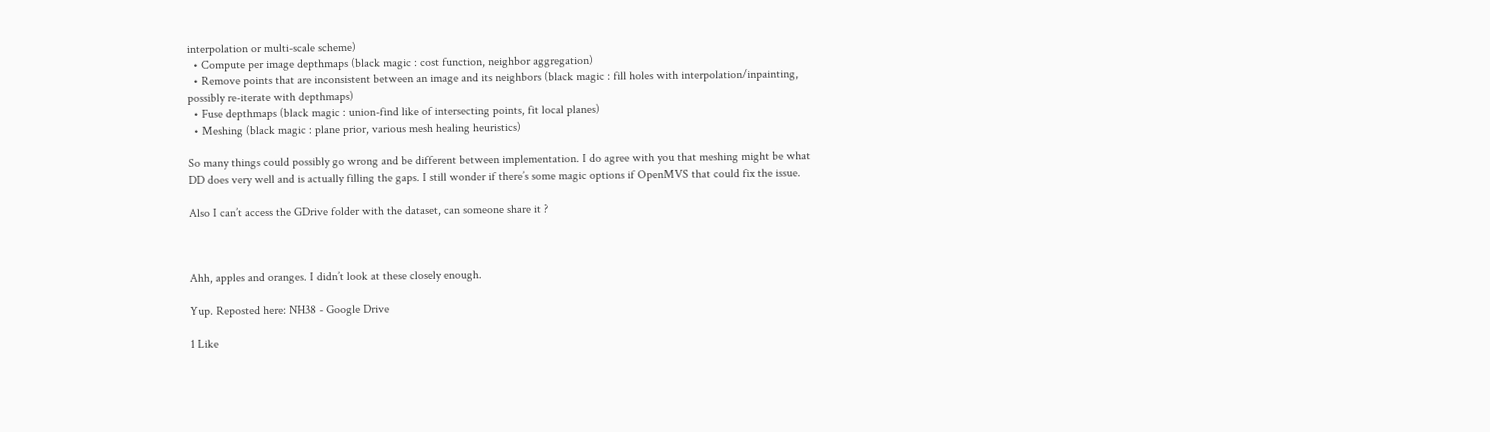interpolation or multi-scale scheme)
  • Compute per image depthmaps (black magic : cost function, neighbor aggregation)
  • Remove points that are inconsistent between an image and its neighbors (black magic : fill holes with interpolation/inpainting, possibly re-iterate with depthmaps)
  • Fuse depthmaps (black magic : union-find like of intersecting points, fit local planes)
  • Meshing (black magic : plane prior, various mesh healing heuristics)

So many things could possibly go wrong and be different between implementation. I do agree with you that meshing might be what DD does very well and is actually filling the gaps. I still wonder if there’s some magic options if OpenMVS that could fix the issue.

Also I can’t access the GDrive folder with the dataset, can someone share it ?



Ahh, apples and oranges. I didn’t look at these closely enough.

Yup. Reposted here: NH38 - Google Drive

1 Like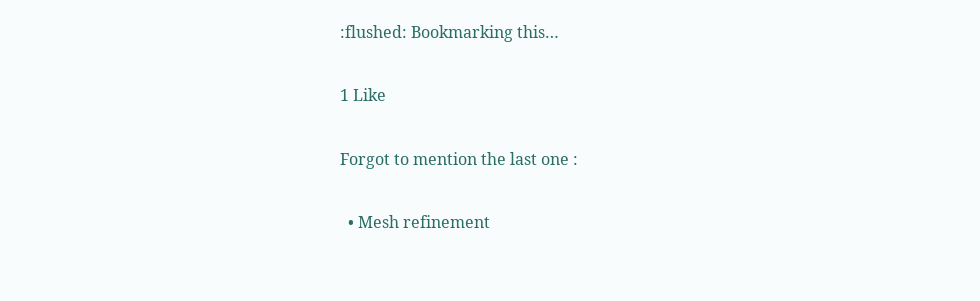:flushed: Bookmarking this…

1 Like

Forgot to mention the last one :

  • Mesh refinement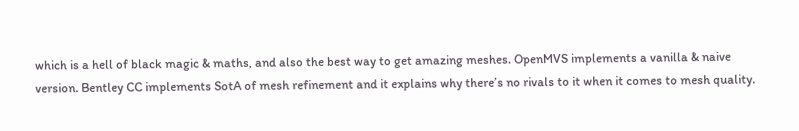which is a hell of black magic & maths, and also the best way to get amazing meshes. OpenMVS implements a vanilla & naive version. Bentley CC implements SotA of mesh refinement and it explains why there’s no rivals to it when it comes to mesh quality.